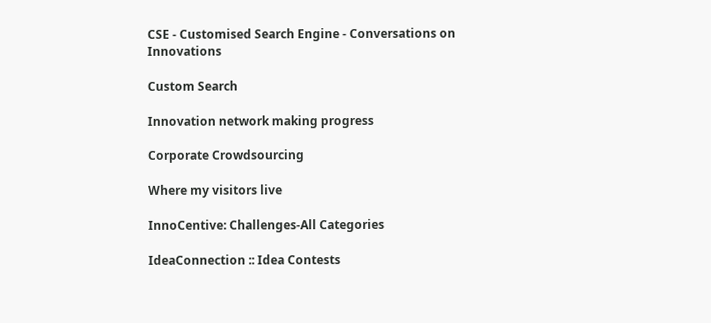CSE - Customised Search Engine - Conversations on Innovations

Custom Search

Innovation network making progress

Corporate Crowdsourcing

Where my visitors live

InnoCentive: Challenges-All Categories

IdeaConnection :: Idea Contests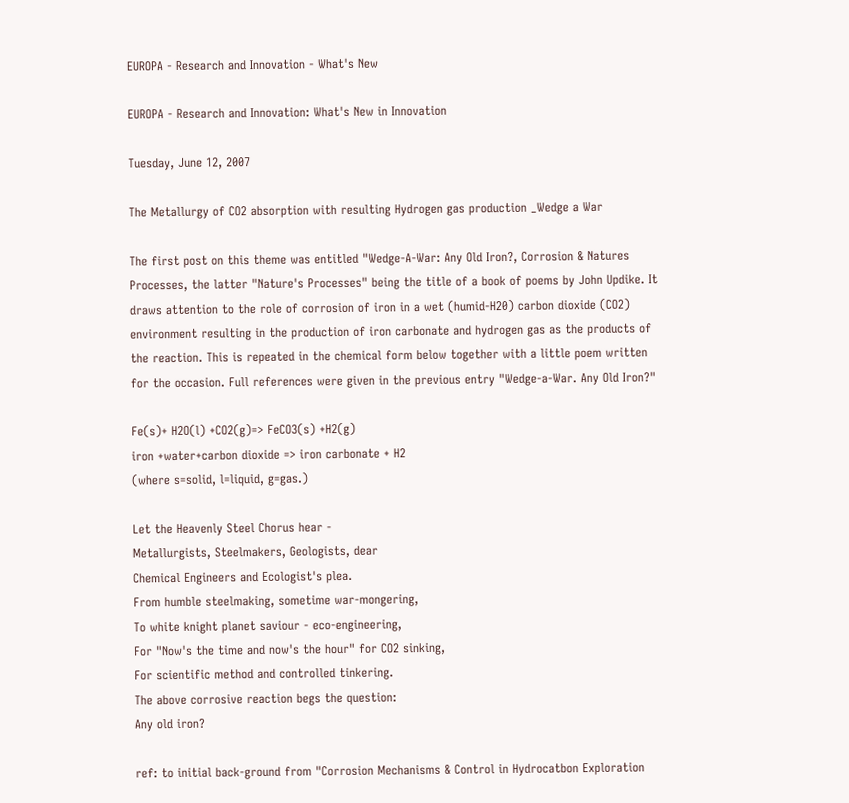EUROPA - Research and Innovation - What's New

EUROPA - Research and Innovation: What's New in Innovation

Tuesday, June 12, 2007

The Metallurgy of CO2 absorption with resulting Hydrogen gas production _Wedge a War

The first post on this theme was entitled "Wedge-A-War: Any Old Iron?, Corrosion & Natures Processes, the latter "Nature's Processes" being the title of a book of poems by John Updike. It draws attention to the role of corrosion of iron in a wet (humid-H20) carbon dioxide (CO2) environment resulting in the production of iron carbonate and hydrogen gas as the products of the reaction. This is repeated in the chemical form below together with a little poem written for the occasion. Full references were given in the previous entry "Wedge-a-War. Any Old Iron?"

Fe(s)+ H2O(l) +CO2(g)=> FeCO3(s) +H2(g)
iron +water+carbon dioxide => iron carbonate + H2
(where s=solid, l=liquid, g=gas.)

Let the Heavenly Steel Chorus hear -
Metallurgists, Steelmakers, Geologists, dear
Chemical Engineers and Ecologist's plea.
From humble steelmaking, sometime war-mongering,
To white knight planet saviour - eco-engineering,
For "Now's the time and now's the hour" for CO2 sinking,
For scientific method and controlled tinkering.
The above corrosive reaction begs the question:
Any old iron?

ref: to initial back-ground from "Corrosion Mechanisms & Control in Hydrocatbon Exploration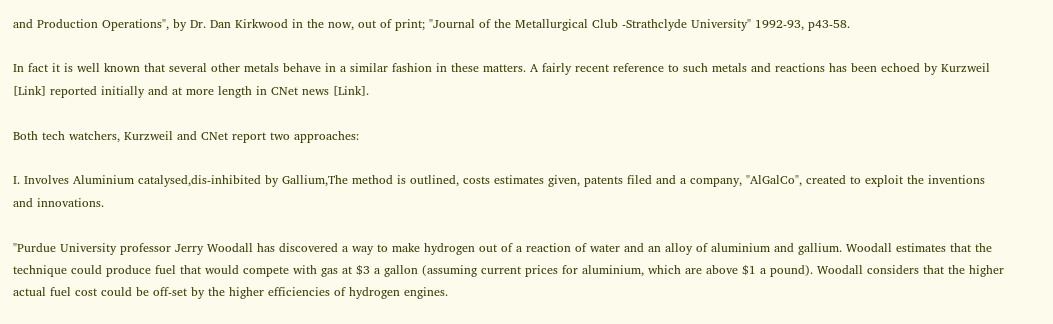and Production Operations", by Dr. Dan Kirkwood in the now, out of print; "Journal of the Metallurgical Club -Strathclyde University" 1992-93, p43-58.

In fact it is well known that several other metals behave in a similar fashion in these matters. A fairly recent reference to such metals and reactions has been echoed by Kurzweil [Link] reported initially and at more length in CNet news [Link].

Both tech watchers, Kurzweil and CNet report two approaches:

I. Involves Aluminium catalysed,dis-inhibited by Gallium,The method is outlined, costs estimates given, patents filed and a company, "AlGalCo", created to exploit the inventions and innovations.

"Purdue University professor Jerry Woodall has discovered a way to make hydrogen out of a reaction of water and an alloy of aluminium and gallium. Woodall estimates that the technique could produce fuel that would compete with gas at $3 a gallon (assuming current prices for aluminium, which are above $1 a pound). Woodall considers that the higher actual fuel cost could be off-set by the higher efficiencies of hydrogen engines.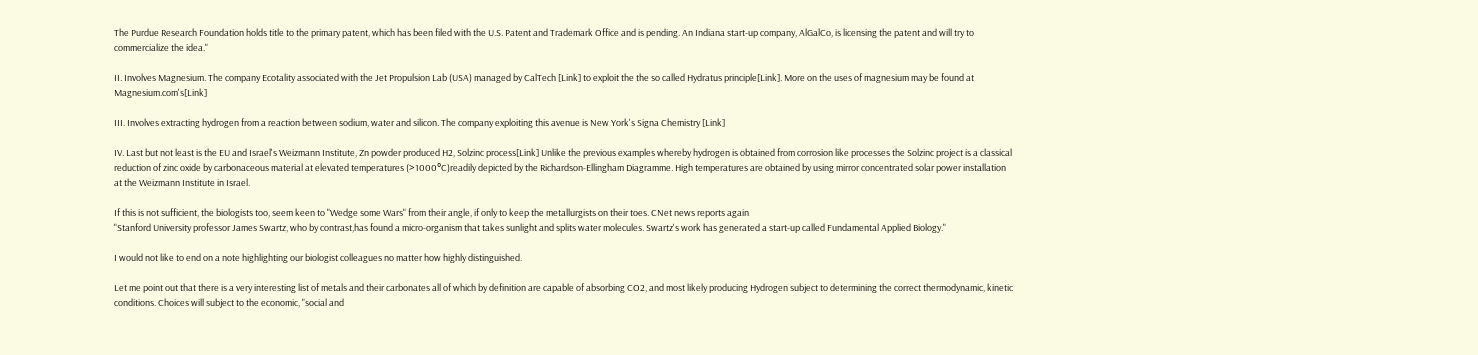The Purdue Research Foundation holds title to the primary patent, which has been filed with the U.S. Patent and Trademark Office and is pending. An Indiana start-up company, AlGalCo, is licensing the patent and will try to commercialize the idea."

II. Involves Magnesium. The company Ecotality associated with the Jet Propulsion Lab (USA) managed by CalTech [Link] to exploit the the so called Hydratus principle[Link]. More on the uses of magnesium may be found at Magnesium.com's[Link]

III. Involves extracting hydrogen from a reaction between sodium, water and silicon. The company exploiting this avenue is New York's Signa Chemistry [Link]

IV. Last but not least is the EU and Israel's Weizmann Institute, Zn powder produced H2, Solzinc process[Link] Unlike the previous examples whereby hydrogen is obtained from corrosion like processes the Solzinc project is a classical reduction of zinc oxide by carbonaceous material at elevated temperatures (>1000°C)readily depicted by the Richardson-Ellingham Diagramme. High temperatures are obtained by using mirror concentrated solar power installation at the Weizmann Institute in Israel.

If this is not sufficient, the biologists too, seem keen to "Wedge some Wars" from their angle, if only to keep the metallurgists on their toes. CNet news reports again
"Stanford University professor James Swartz, who by contrast,has found a micro-organism that takes sunlight and splits water molecules. Swartz's work has generated a start-up called Fundamental Applied Biology."

I would not like to end on a note highlighting our biologist colleagues no matter how highly distinguished.

Let me point out that there is a very interesting list of metals and their carbonates all of which by definition are capable of absorbing CO2, and most likely producing Hydrogen subject to determining the correct thermodynamic, kinetic conditions. Choices will subject to the economic, "social and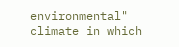environmental" climate in which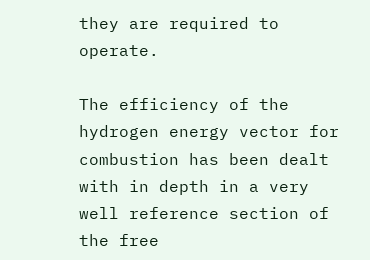they are required to operate.

The efficiency of the hydrogen energy vector for combustion has been dealt with in depth in a very well reference section of the free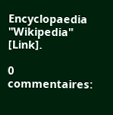Encyclopaedia "Wikipedia" [Link].

0 commentaires: